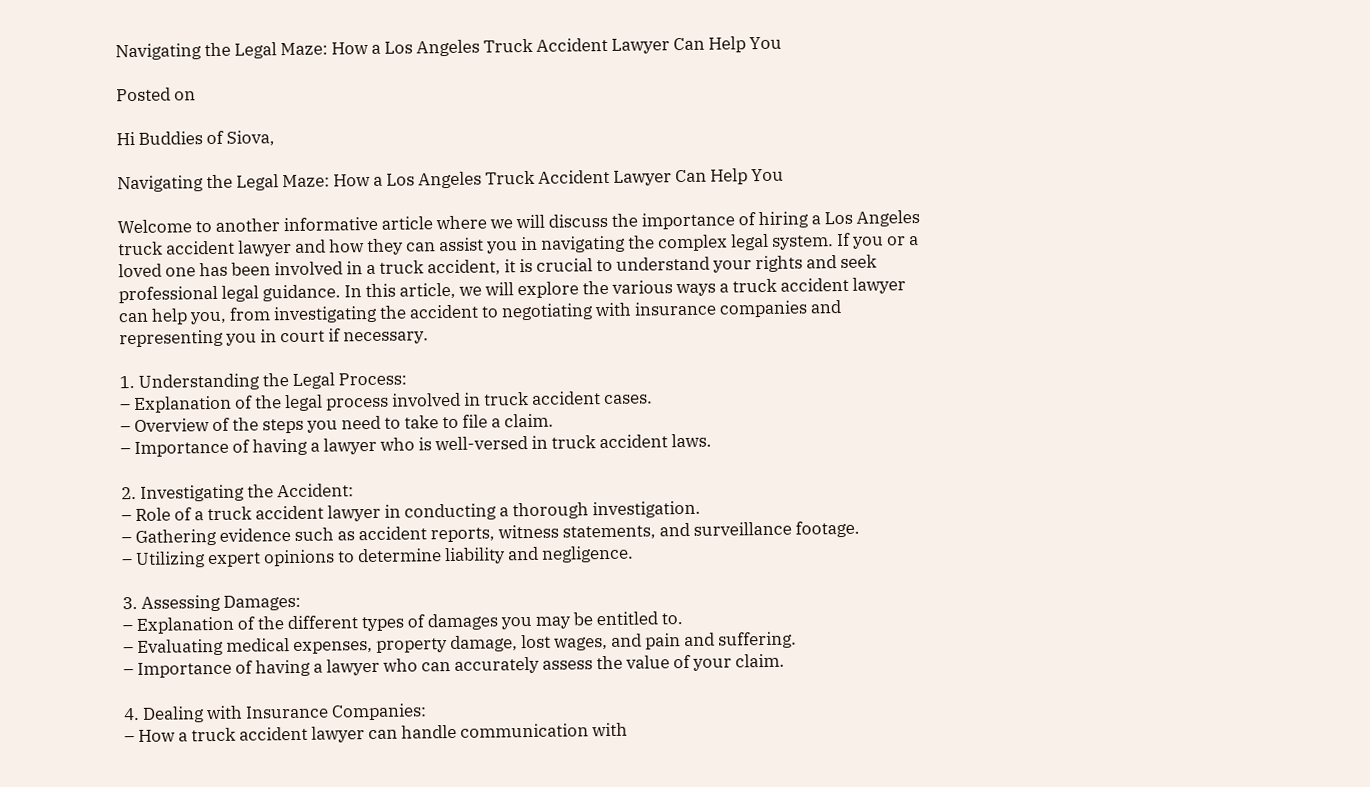Navigating the Legal Maze: How a Los Angeles Truck Accident Lawyer Can Help You

Posted on

Hi Buddies of Siova,

Navigating the Legal Maze: How a Los Angeles Truck Accident Lawyer Can Help You

Welcome to another informative article where we will discuss the importance of hiring a Los Angeles truck accident lawyer and how they can assist you in navigating the complex legal system. If you or a loved one has been involved in a truck accident, it is crucial to understand your rights and seek professional legal guidance. In this article, we will explore the various ways a truck accident lawyer can help you, from investigating the accident to negotiating with insurance companies and representing you in court if necessary.

1. Understanding the Legal Process:
– Explanation of the legal process involved in truck accident cases.
– Overview of the steps you need to take to file a claim.
– Importance of having a lawyer who is well-versed in truck accident laws.

2. Investigating the Accident:
– Role of a truck accident lawyer in conducting a thorough investigation.
– Gathering evidence such as accident reports, witness statements, and surveillance footage.
– Utilizing expert opinions to determine liability and negligence.

3. Assessing Damages:
– Explanation of the different types of damages you may be entitled to.
– Evaluating medical expenses, property damage, lost wages, and pain and suffering.
– Importance of having a lawyer who can accurately assess the value of your claim.

4. Dealing with Insurance Companies:
– How a truck accident lawyer can handle communication with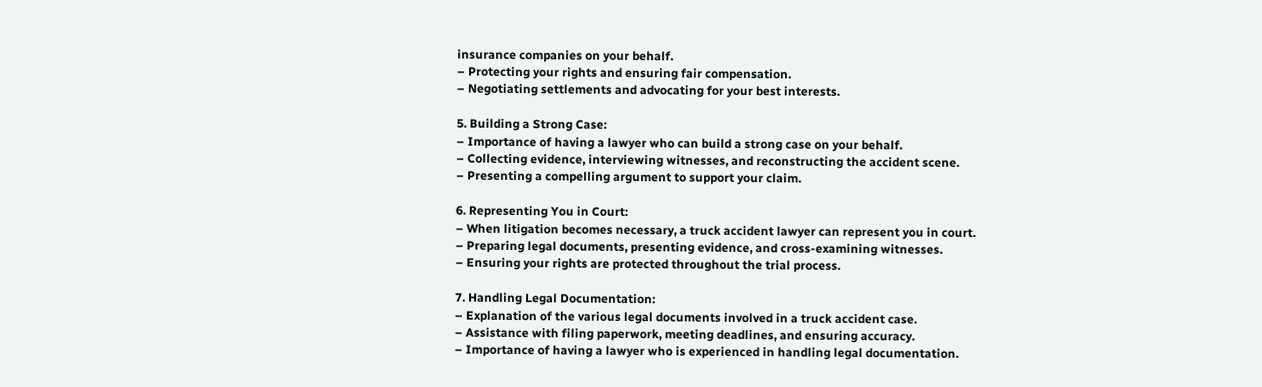insurance companies on your behalf.
– Protecting your rights and ensuring fair compensation.
– Negotiating settlements and advocating for your best interests.

5. Building a Strong Case:
– Importance of having a lawyer who can build a strong case on your behalf.
– Collecting evidence, interviewing witnesses, and reconstructing the accident scene.
– Presenting a compelling argument to support your claim.

6. Representing You in Court:
– When litigation becomes necessary, a truck accident lawyer can represent you in court.
– Preparing legal documents, presenting evidence, and cross-examining witnesses.
– Ensuring your rights are protected throughout the trial process.

7. Handling Legal Documentation:
– Explanation of the various legal documents involved in a truck accident case.
– Assistance with filing paperwork, meeting deadlines, and ensuring accuracy.
– Importance of having a lawyer who is experienced in handling legal documentation.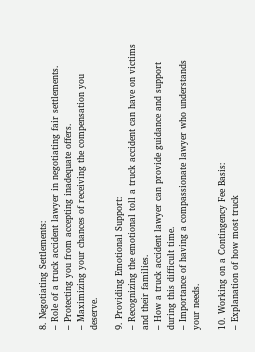8. Negotiating Settlements:
– Role of a truck accident lawyer in negotiating fair settlements.
– Protecting you from accepting inadequate offers.
– Maximizing your chances of receiving the compensation you deserve.

9. Providing Emotional Support:
– Recognizing the emotional toll a truck accident can have on victims and their families.
– How a truck accident lawyer can provide guidance and support during this difficult time.
– Importance of having a compassionate lawyer who understands your needs.

10. Working on a Contingency Fee Basis:
– Explanation of how most truck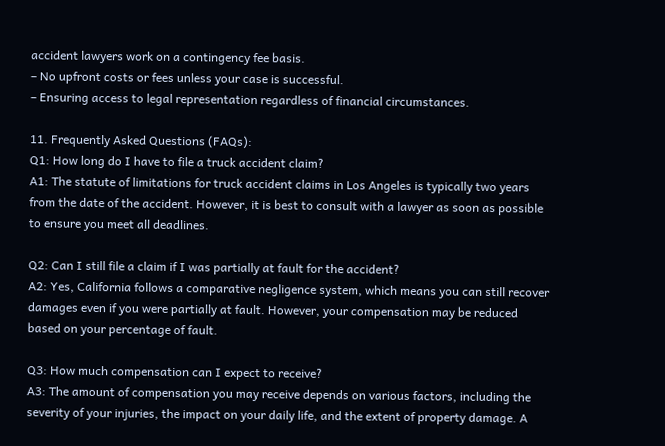accident lawyers work on a contingency fee basis.
– No upfront costs or fees unless your case is successful.
– Ensuring access to legal representation regardless of financial circumstances.

11. Frequently Asked Questions (FAQs):
Q1: How long do I have to file a truck accident claim?
A1: The statute of limitations for truck accident claims in Los Angeles is typically two years from the date of the accident. However, it is best to consult with a lawyer as soon as possible to ensure you meet all deadlines.

Q2: Can I still file a claim if I was partially at fault for the accident?
A2: Yes, California follows a comparative negligence system, which means you can still recover damages even if you were partially at fault. However, your compensation may be reduced based on your percentage of fault.

Q3: How much compensation can I expect to receive?
A3: The amount of compensation you may receive depends on various factors, including the severity of your injuries, the impact on your daily life, and the extent of property damage. A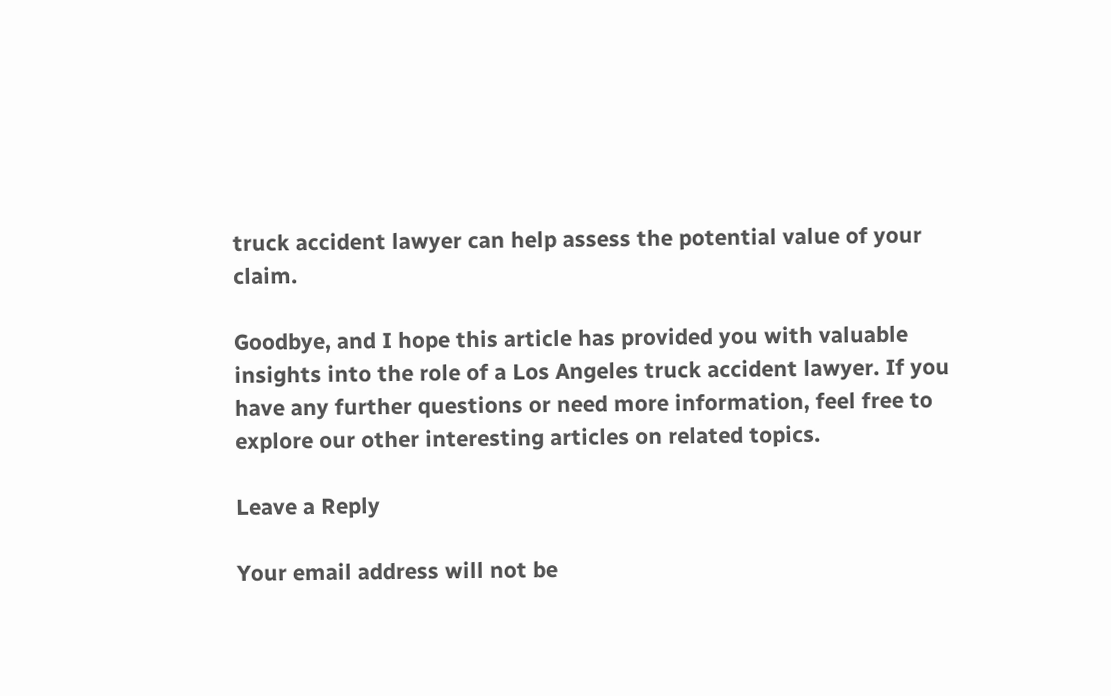truck accident lawyer can help assess the potential value of your claim.

Goodbye, and I hope this article has provided you with valuable insights into the role of a Los Angeles truck accident lawyer. If you have any further questions or need more information, feel free to explore our other interesting articles on related topics.

Leave a Reply

Your email address will not be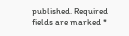published. Required fields are marked *